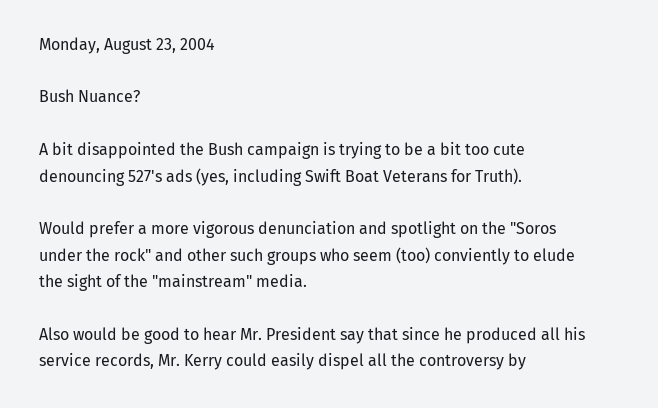Monday, August 23, 2004

Bush Nuance?

A bit disappointed the Bush campaign is trying to be a bit too cute denouncing 527's ads (yes, including Swift Boat Veterans for Truth).

Would prefer a more vigorous denunciation and spotlight on the "Soros under the rock" and other such groups who seem (too) conviently to elude the sight of the "mainstream" media.

Also would be good to hear Mr. President say that since he produced all his service records, Mr. Kerry could easily dispel all the controversy by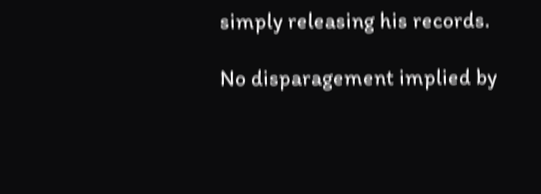simply releasing his records.

No disparagement implied by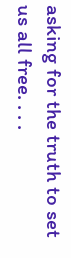asking for the truth to set us all free. . . .